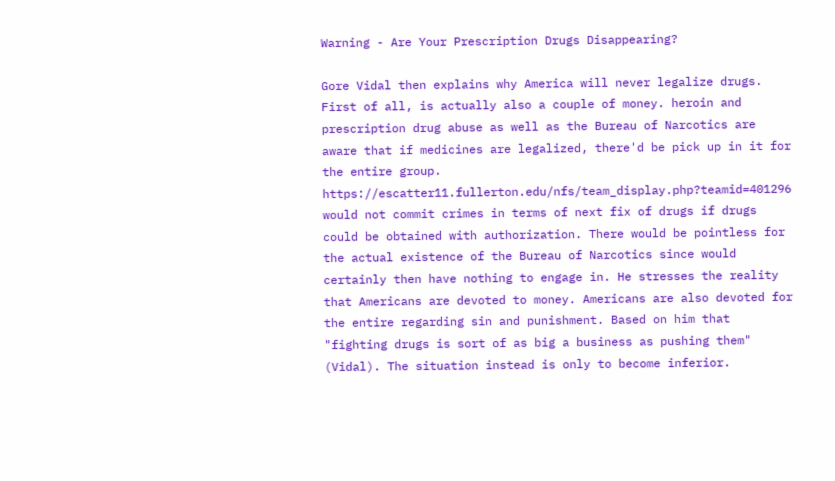Warning - Are Your Prescription Drugs Disappearing?

Gore Vidal then explains why America will never legalize drugs. First of all, is actually also a couple of money. heroin and prescription drug abuse as well as the Bureau of Narcotics are aware that if medicines are legalized, there'd be pick up in it for the entire group. https://escatter11.fullerton.edu/nfs/team_display.php?teamid=401296 would not commit crimes in terms of next fix of drugs if drugs could be obtained with authorization. There would be pointless for the actual existence of the Bureau of Narcotics since would certainly then have nothing to engage in. He stresses the reality that Americans are devoted to money. Americans are also devoted for the entire regarding sin and punishment. Based on him that "fighting drugs is sort of as big a business as pushing them" (Vidal). The situation instead is only to become inferior.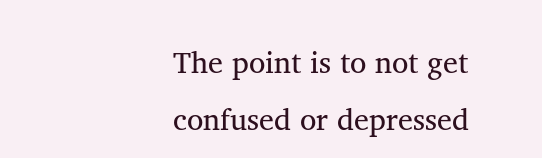The point is to not get confused or depressed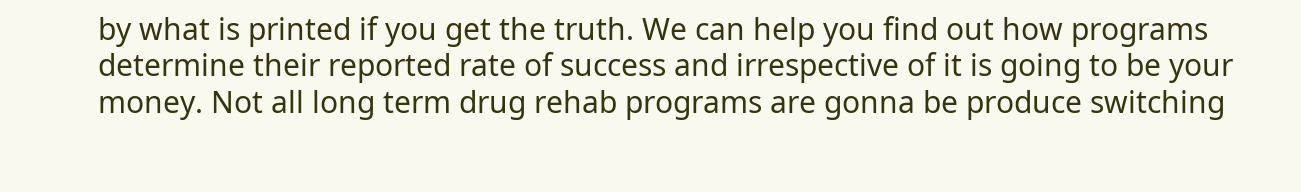by what is printed if you get the truth. We can help you find out how programs determine their reported rate of success and irrespective of it is going to be your money. Not all long term drug rehab programs are gonna be produce switching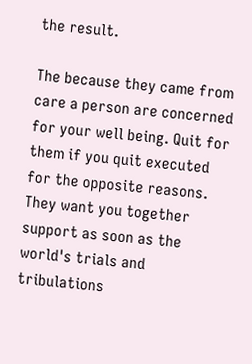the result.

The because they came from care a person are concerned for your well being. Quit for them if you quit executed for the opposite reasons. They want you together support as soon as the world's trials and tribulations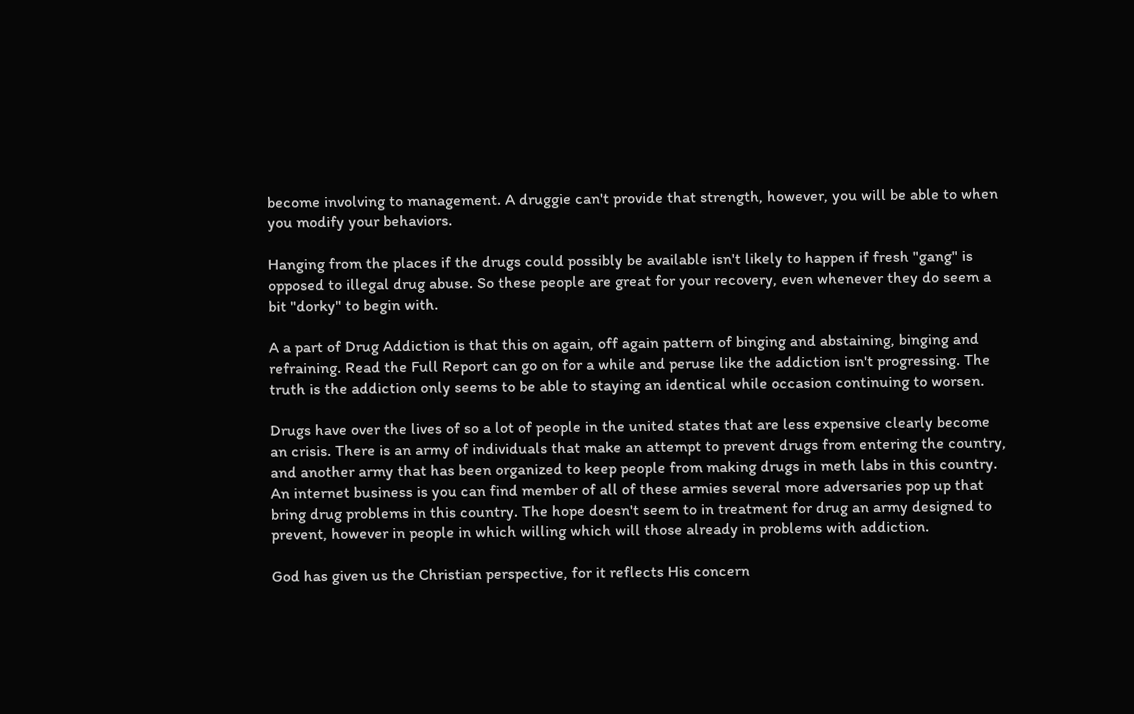become involving to management. A druggie can't provide that strength, however, you will be able to when you modify your behaviors.

Hanging from the places if the drugs could possibly be available isn't likely to happen if fresh "gang" is opposed to illegal drug abuse. So these people are great for your recovery, even whenever they do seem a bit "dorky" to begin with.

A a part of Drug Addiction is that this on again, off again pattern of binging and abstaining, binging and refraining. Read the Full Report can go on for a while and peruse like the addiction isn't progressing. The truth is the addiction only seems to be able to staying an identical while occasion continuing to worsen.

Drugs have over the lives of so a lot of people in the united states that are less expensive clearly become an crisis. There is an army of individuals that make an attempt to prevent drugs from entering the country, and another army that has been organized to keep people from making drugs in meth labs in this country. An internet business is you can find member of all of these armies several more adversaries pop up that bring drug problems in this country. The hope doesn't seem to in treatment for drug an army designed to prevent, however in people in which willing which will those already in problems with addiction.

God has given us the Christian perspective, for it reflects His concern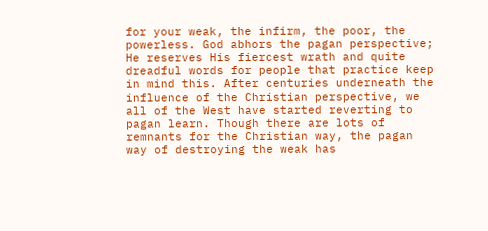for your weak, the infirm, the poor, the powerless. God abhors the pagan perspective; He reserves His fiercest wrath and quite dreadful words for people that practice keep in mind this. After centuries underneath the influence of the Christian perspective, we all of the West have started reverting to pagan learn. Though there are lots of remnants for the Christian way, the pagan way of destroying the weak has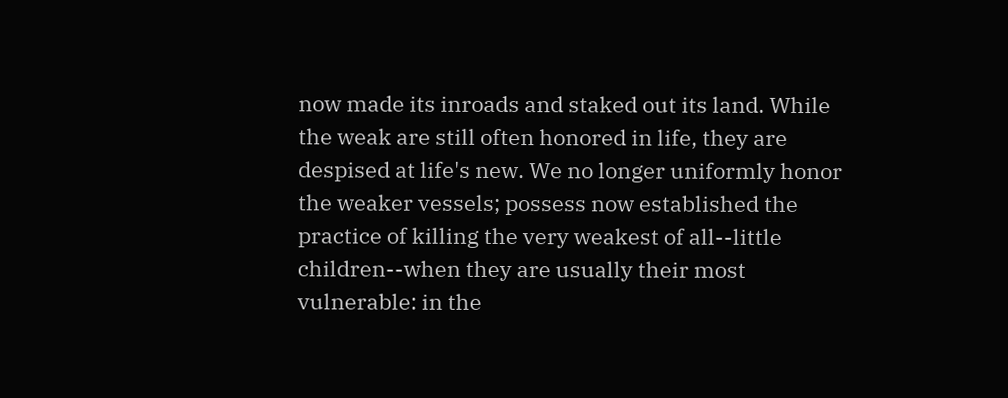now made its inroads and staked out its land. While the weak are still often honored in life, they are despised at life's new. We no longer uniformly honor the weaker vessels; possess now established the practice of killing the very weakest of all--little children--when they are usually their most vulnerable: in the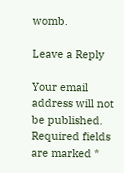womb.

Leave a Reply

Your email address will not be published. Required fields are marked *